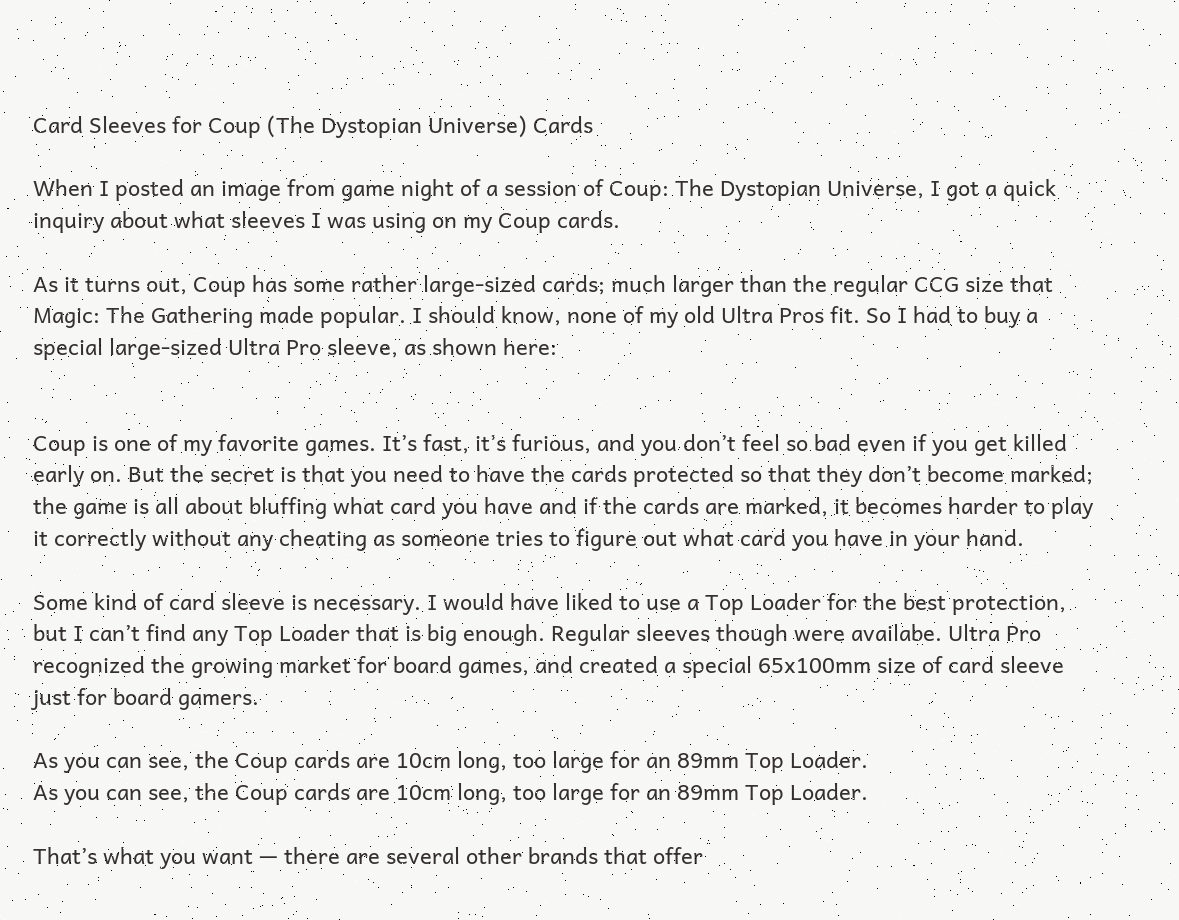Card Sleeves for Coup (The Dystopian Universe) Cards

When I posted an image from game night of a session of Coup: The Dystopian Universe, I got a quick inquiry about what sleeves I was using on my Coup cards.

As it turns out, Coup has some rather large-sized cards; much larger than the regular CCG size that Magic: The Gathering made popular. I should know, none of my old Ultra Pros fit. So I had to buy a special large-sized Ultra Pro sleeve, as shown here:


Coup is one of my favorite games. It’s fast, it’s furious, and you don’t feel so bad even if you get killed early on. But the secret is that you need to have the cards protected so that they don’t become marked; the game is all about bluffing what card you have and if the cards are marked, it becomes harder to play it correctly without any cheating as someone tries to figure out what card you have in your hand.

Some kind of card sleeve is necessary. I would have liked to use a Top Loader for the best protection, but I can’t find any Top Loader that is big enough. Regular sleeves though were availabe. Ultra Pro recognized the growing market for board games, and created a special 65x100mm size of card sleeve just for board gamers.

As you can see, the Coup cards are 10cm long, too large for an 89mm Top Loader.
As you can see, the Coup cards are 10cm long, too large for an 89mm Top Loader.

That’s what you want — there are several other brands that offer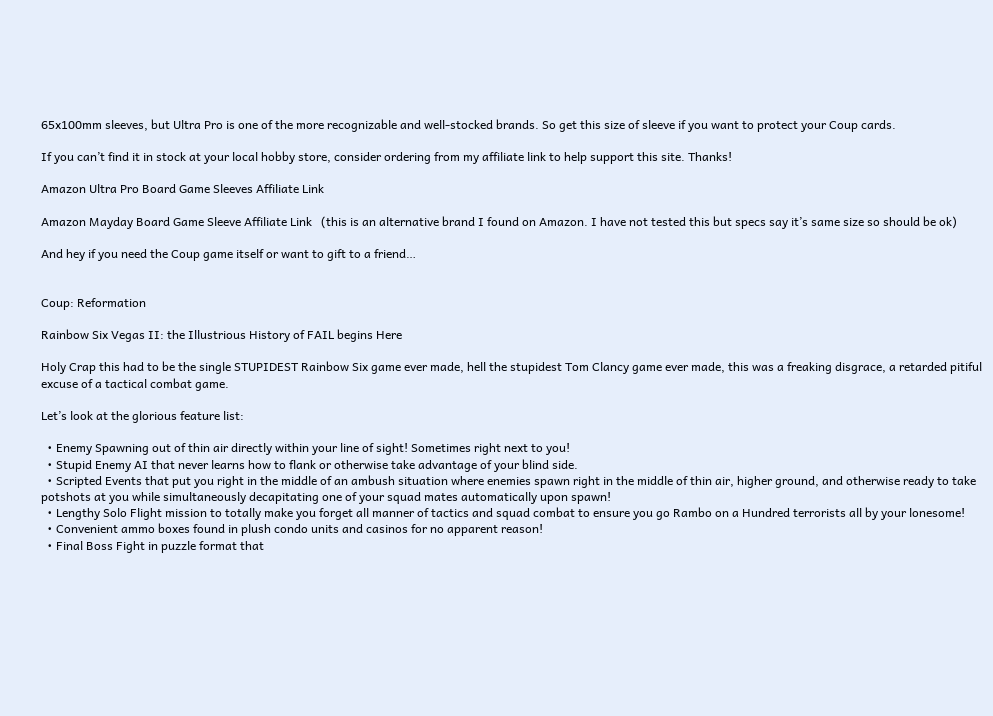65x100mm sleeves, but Ultra Pro is one of the more recognizable and well-stocked brands. So get this size of sleeve if you want to protect your Coup cards.

If you can’t find it in stock at your local hobby store, consider ordering from my affiliate link to help support this site. Thanks!

Amazon Ultra Pro Board Game Sleeves Affiliate Link

Amazon Mayday Board Game Sleeve Affiliate Link   (this is an alternative brand I found on Amazon. I have not tested this but specs say it’s same size so should be ok)

And hey if you need the Coup game itself or want to gift to a friend…


Coup: Reformation

Rainbow Six Vegas II: the Illustrious History of FAIL begins Here

Holy Crap this had to be the single STUPIDEST Rainbow Six game ever made, hell the stupidest Tom Clancy game ever made, this was a freaking disgrace, a retarded pitiful excuse of a tactical combat game.

Let’s look at the glorious feature list:

  • Enemy Spawning out of thin air directly within your line of sight! Sometimes right next to you!
  • Stupid Enemy AI that never learns how to flank or otherwise take advantage of your blind side.
  • Scripted Events that put you right in the middle of an ambush situation where enemies spawn right in the middle of thin air, higher ground, and otherwise ready to take potshots at you while simultaneously decapitating one of your squad mates automatically upon spawn!
  • Lengthy Solo Flight mission to totally make you forget all manner of tactics and squad combat to ensure you go Rambo on a Hundred terrorists all by your lonesome!
  • Convenient ammo boxes found in plush condo units and casinos for no apparent reason!
  • Final Boss Fight in puzzle format that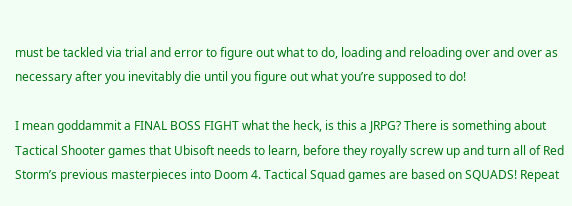must be tackled via trial and error to figure out what to do, loading and reloading over and over as necessary after you inevitably die until you figure out what you’re supposed to do!

I mean goddammit a FINAL BOSS FIGHT what the heck, is this a JRPG? There is something about Tactical Shooter games that Ubisoft needs to learn, before they royally screw up and turn all of Red Storm’s previous masterpieces into Doom 4. Tactical Squad games are based on SQUADS! Repeat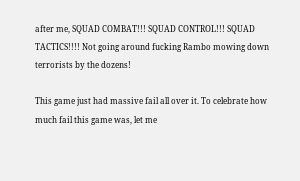after me, SQUAD COMBAT!!! SQUAD CONTROL!!! SQUAD TACTICS!!!! Not going around fucking Rambo mowing down terrorists by the dozens!

This game just had massive fail all over it. To celebrate how much fail this game was, let me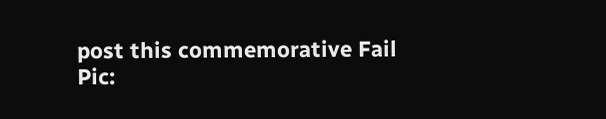post this commemorative Fail Pic: